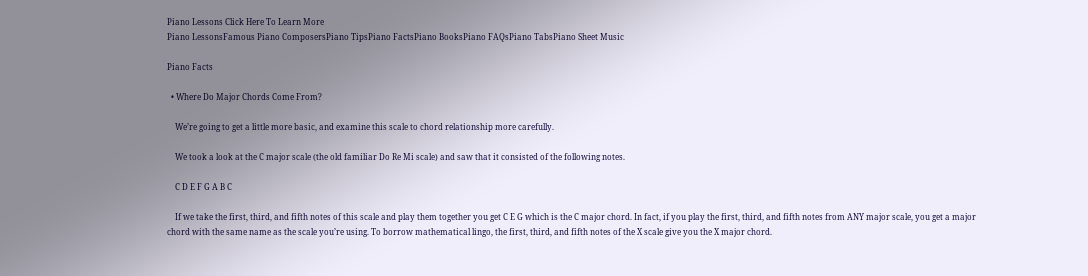Piano Lessons Click Here To Learn More
Piano LessonsFamous Piano ComposersPiano TipsPiano FactsPiano BooksPiano FAQsPiano TabsPiano Sheet Music

Piano Facts

  • Where Do Major Chords Come From?

    We’re going to get a little more basic, and examine this scale to chord relationship more carefully.

    We took a look at the C major scale (the old familiar Do Re Mi scale) and saw that it consisted of the following notes.

    C D E F G A B C

    If we take the first, third, and fifth notes of this scale and play them together you get C E G which is the C major chord. In fact, if you play the first, third, and fifth notes from ANY major scale, you get a major chord with the same name as the scale you’re using. To borrow mathematical lingo, the first, third, and fifth notes of the X scale give you the X major chord.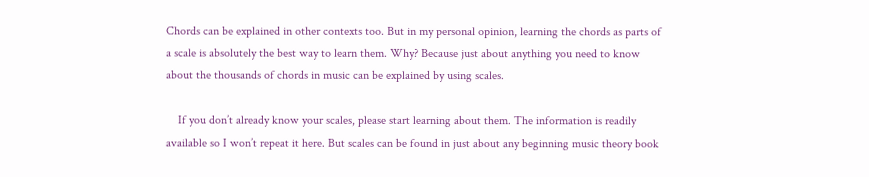Chords can be explained in other contexts too. But in my personal opinion, learning the chords as parts of a scale is absolutely the best way to learn them. Why? Because just about anything you need to know about the thousands of chords in music can be explained by using scales.

    If you don’t already know your scales, please start learning about them. The information is readily available so I won’t repeat it here. But scales can be found in just about any beginning music theory book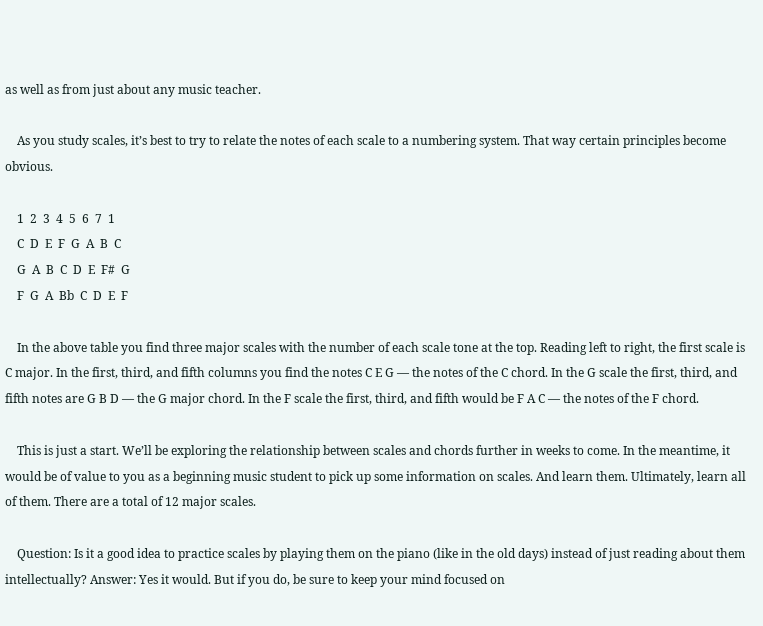as well as from just about any music teacher.

    As you study scales, it’s best to try to relate the notes of each scale to a numbering system. That way certain principles become obvious.

    1  2  3  4  5  6  7  1
    C  D  E  F  G  A  B  C
    G  A  B  C  D  E  F#  G
    F  G  A  Bb  C  D  E  F

    In the above table you find three major scales with the number of each scale tone at the top. Reading left to right, the first scale is C major. In the first, third, and fifth columns you find the notes C E G — the notes of the C chord. In the G scale the first, third, and fifth notes are G B D — the G major chord. In the F scale the first, third, and fifth would be F A C — the notes of the F chord.

    This is just a start. We’ll be exploring the relationship between scales and chords further in weeks to come. In the meantime, it would be of value to you as a beginning music student to pick up some information on scales. And learn them. Ultimately, learn all of them. There are a total of 12 major scales.

    Question: Is it a good idea to practice scales by playing them on the piano (like in the old days) instead of just reading about them intellectually? Answer: Yes it would. But if you do, be sure to keep your mind focused on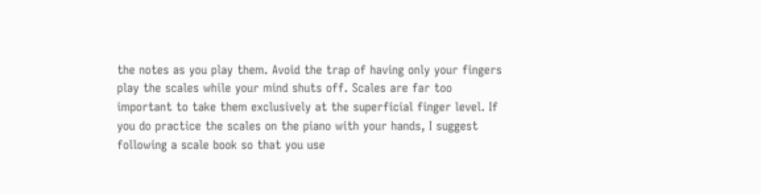the notes as you play them. Avoid the trap of having only your fingers play the scales while your mind shuts off. Scales are far too important to take them exclusively at the superficial finger level. If you do practice the scales on the piano with your hands, I suggest following a scale book so that you use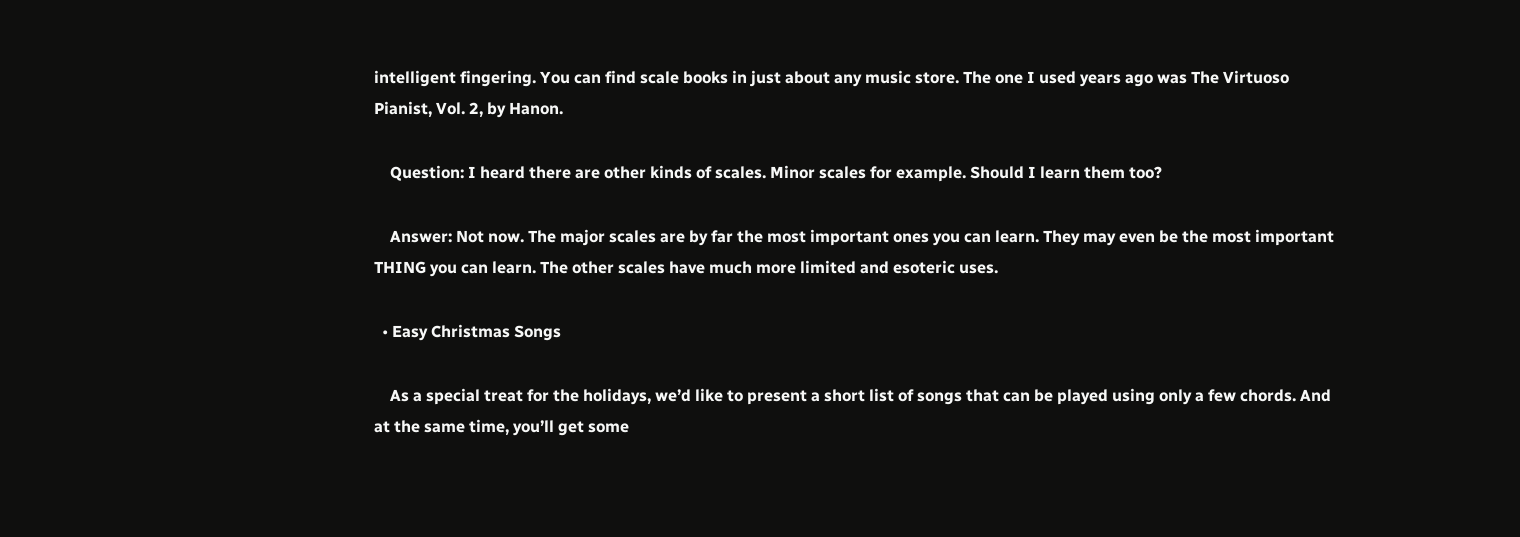intelligent fingering. You can find scale books in just about any music store. The one I used years ago was The Virtuoso Pianist, Vol. 2, by Hanon.

    Question: I heard there are other kinds of scales. Minor scales for example. Should I learn them too?

    Answer: Not now. The major scales are by far the most important ones you can learn. They may even be the most important THING you can learn. The other scales have much more limited and esoteric uses.

  • Easy Christmas Songs

    As a special treat for the holidays, we’d like to present a short list of songs that can be played using only a few chords. And at the same time, you’ll get some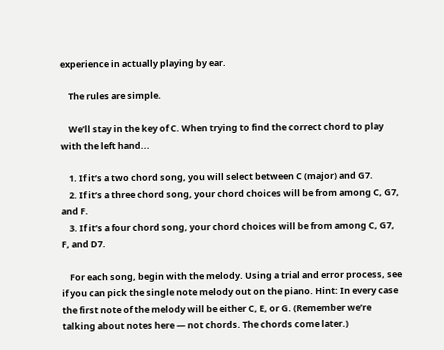experience in actually playing by ear.

    The rules are simple.

    We’ll stay in the key of C. When trying to find the correct chord to play with the left hand...

    1. If it’s a two chord song, you will select between C (major) and G7.
    2. If it’s a three chord song, your chord choices will be from among C, G7, and F.
    3. If it’s a four chord song, your chord choices will be from among C, G7, F, and D7.

    For each song, begin with the melody. Using a trial and error process, see if you can pick the single note melody out on the piano. Hint: In every case the first note of the melody will be either C, E, or G. (Remember we’re talking about notes here — not chords. The chords come later.)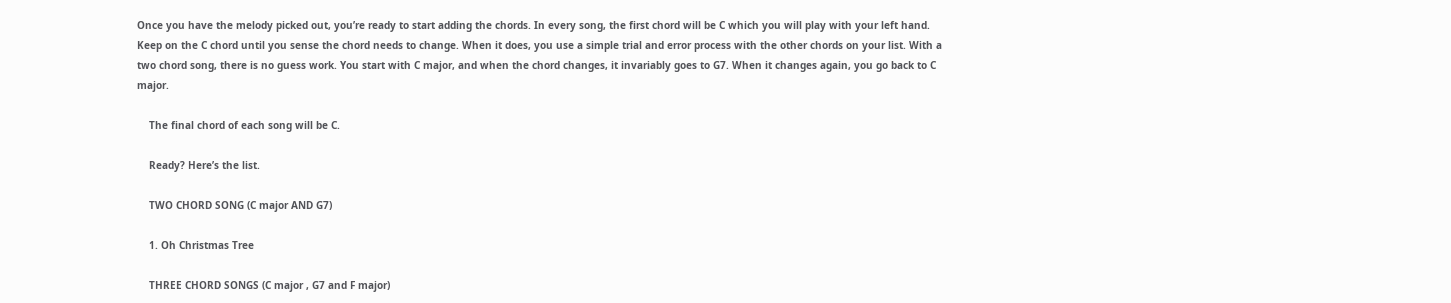Once you have the melody picked out, you’re ready to start adding the chords. In every song, the first chord will be C which you will play with your left hand. Keep on the C chord until you sense the chord needs to change. When it does, you use a simple trial and error process with the other chords on your list. With a two chord song, there is no guess work. You start with C major, and when the chord changes, it invariably goes to G7. When it changes again, you go back to C major.

    The final chord of each song will be C.

    Ready? Here’s the list.

    TWO CHORD SONG (C major AND G7)

    1. Oh Christmas Tree

    THREE CHORD SONGS (C major , G7 and F major)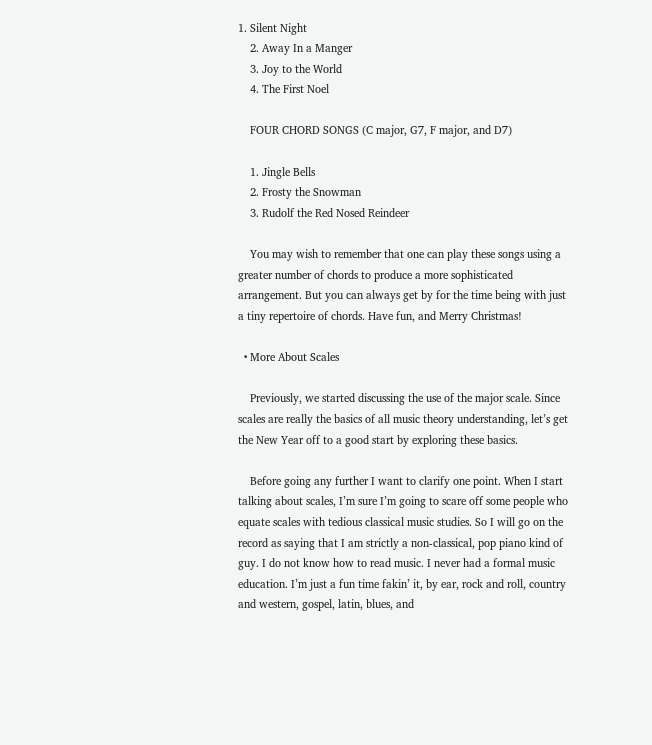1. Silent Night
    2. Away In a Manger
    3. Joy to the World
    4. The First Noel

    FOUR CHORD SONGS (C major, G7, F major, and D7)

    1. Jingle Bells
    2. Frosty the Snowman
    3. Rudolf the Red Nosed Reindeer

    You may wish to remember that one can play these songs using a greater number of chords to produce a more sophisticated arrangement. But you can always get by for the time being with just a tiny repertoire of chords. Have fun, and Merry Christmas!

  • More About Scales

    Previously, we started discussing the use of the major scale. Since scales are really the basics of all music theory understanding, let’s get the New Year off to a good start by exploring these basics.

    Before going any further I want to clarify one point. When I start talking about scales, I’m sure I’m going to scare off some people who equate scales with tedious classical music studies. So I will go on the record as saying that I am strictly a non-classical, pop piano kind of guy. I do not know how to read music. I never had a formal music education. I’m just a fun time fakin’ it, by ear, rock and roll, country and western, gospel, latin, blues, and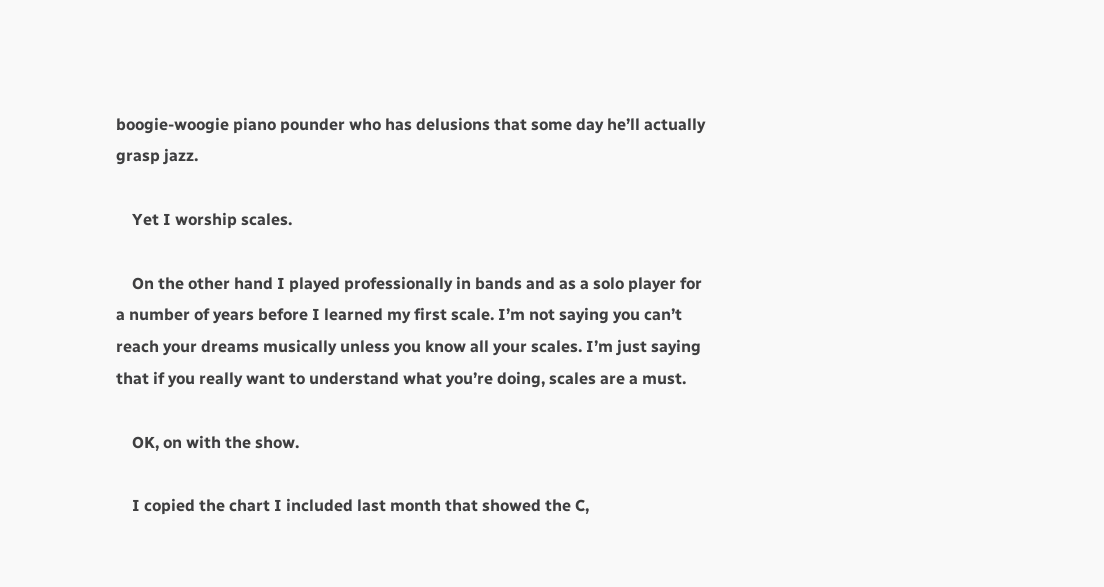boogie-woogie piano pounder who has delusions that some day he’ll actually grasp jazz.

    Yet I worship scales.

    On the other hand I played professionally in bands and as a solo player for a number of years before I learned my first scale. I’m not saying you can’t reach your dreams musically unless you know all your scales. I’m just saying that if you really want to understand what you’re doing, scales are a must.

    OK, on with the show.

    I copied the chart I included last month that showed the C,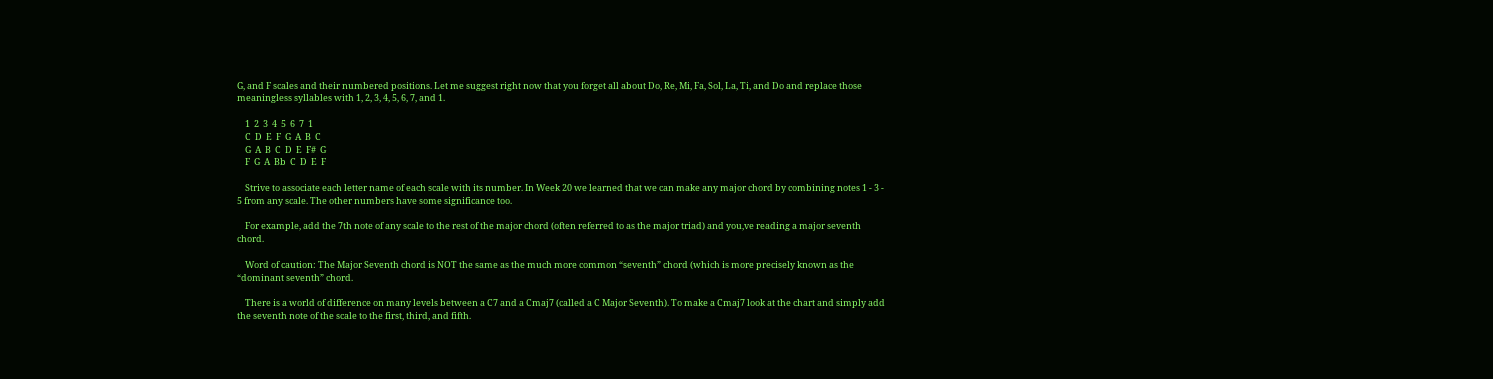G, and F scales and their numbered positions. Let me suggest right now that you forget all about Do, Re, Mi, Fa, Sol, La, Ti, and Do and replace those meaningless syllables with 1, 2, 3, 4, 5, 6, 7, and 1.

    1  2  3  4  5  6  7  1
    C  D  E  F  G  A  B  C
    G  A  B  C  D  E  F#  G
    F  G  A  Bb  C  D  E  F

    Strive to associate each letter name of each scale with its number. In Week 20 we learned that we can make any major chord by combining notes 1 - 3 - 5 from any scale. The other numbers have some significance too.

    For example, add the 7th note of any scale to the rest of the major chord (often referred to as the major triad) and you,ve reading a major seventh chord.

    Word of caution: The Major Seventh chord is NOT the same as the much more common “seventh” chord (which is more precisely known as the “dominant seventh” chord.

    There is a world of difference on many levels between a C7 and a Cmaj7 (called a C Major Seventh). To make a Cmaj7 look at the chart and simply add the seventh note of the scale to the first, third, and fifth.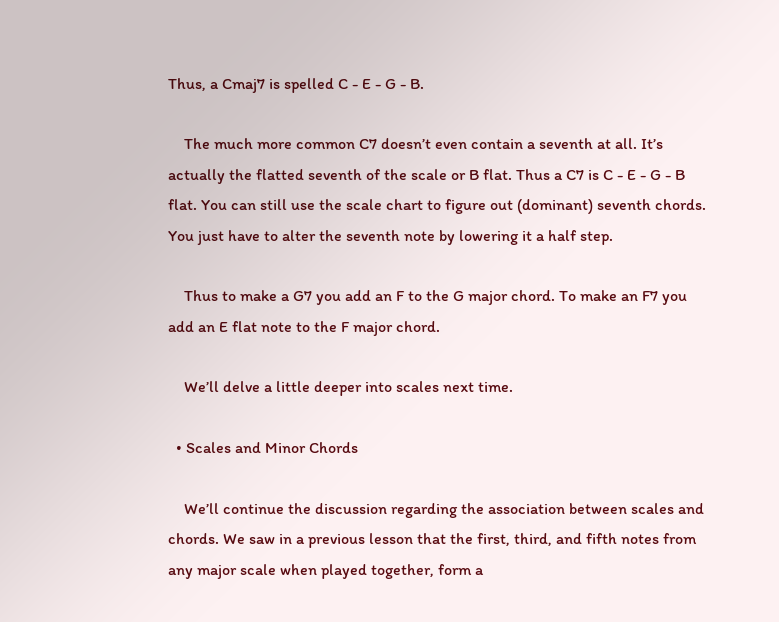Thus, a Cmaj7 is spelled C - E - G - B.

    The much more common C7 doesn’t even contain a seventh at all. It’s actually the flatted seventh of the scale or B flat. Thus a C7 is C - E - G - B flat. You can still use the scale chart to figure out (dominant) seventh chords. You just have to alter the seventh note by lowering it a half step.

    Thus to make a G7 you add an F to the G major chord. To make an F7 you add an E flat note to the F major chord.

    We’ll delve a little deeper into scales next time.

  • Scales and Minor Chords

    We’ll continue the discussion regarding the association between scales and chords. We saw in a previous lesson that the first, third, and fifth notes from any major scale when played together, form a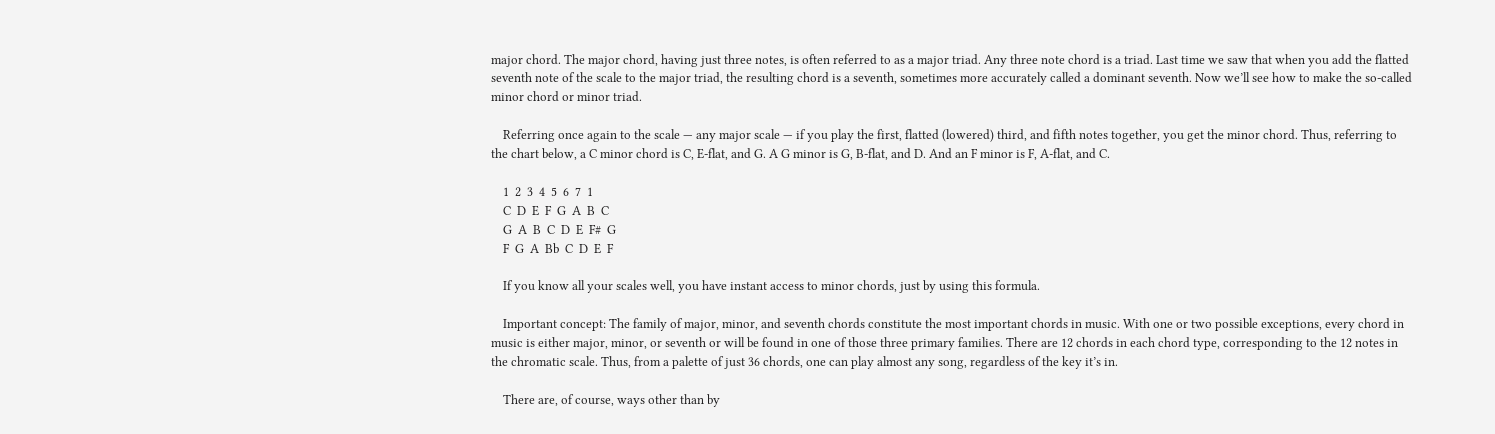major chord. The major chord, having just three notes, is often referred to as a major triad. Any three note chord is a triad. Last time we saw that when you add the flatted seventh note of the scale to the major triad, the resulting chord is a seventh, sometimes more accurately called a dominant seventh. Now we’ll see how to make the so-called minor chord or minor triad.

    Referring once again to the scale — any major scale — if you play the first, flatted (lowered) third, and fifth notes together, you get the minor chord. Thus, referring to the chart below, a C minor chord is C, E-flat, and G. A G minor is G, B-flat, and D. And an F minor is F, A-flat, and C.

    1  2  3  4  5  6  7  1
    C  D  E  F  G  A  B  C
    G  A  B  C  D  E  F#  G
    F  G  A  Bb  C  D  E  F

    If you know all your scales well, you have instant access to minor chords, just by using this formula.

    Important concept: The family of major, minor, and seventh chords constitute the most important chords in music. With one or two possible exceptions, every chord in music is either major, minor, or seventh or will be found in one of those three primary families. There are 12 chords in each chord type, corresponding to the 12 notes in the chromatic scale. Thus, from a palette of just 36 chords, one can play almost any song, regardless of the key it’s in.

    There are, of course, ways other than by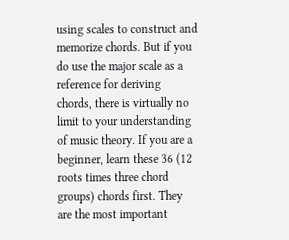using scales to construct and memorize chords. But if you do use the major scale as a reference for deriving chords, there is virtually no limit to your understanding of music theory. If you are a beginner, learn these 36 (12 roots times three chord groups) chords first. They are the most important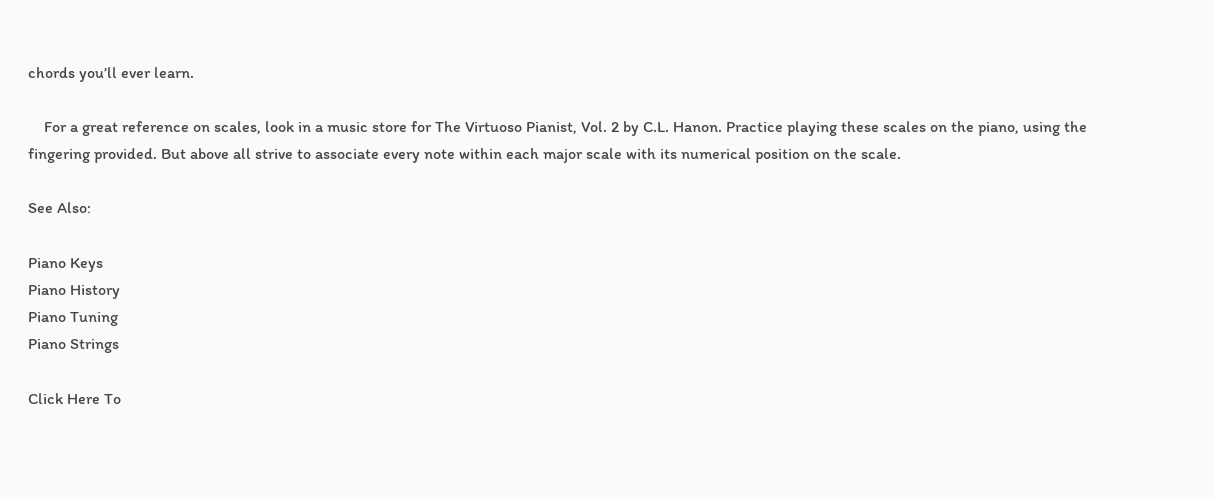chords you’ll ever learn.

    For a great reference on scales, look in a music store for The Virtuoso Pianist, Vol. 2 by C.L. Hanon. Practice playing these scales on the piano, using the fingering provided. But above all strive to associate every note within each major scale with its numerical position on the scale.

See Also:

Piano Keys
Piano History
Piano Tuning
Piano Strings

Click Here To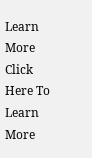Learn More
Click Here To Learn More